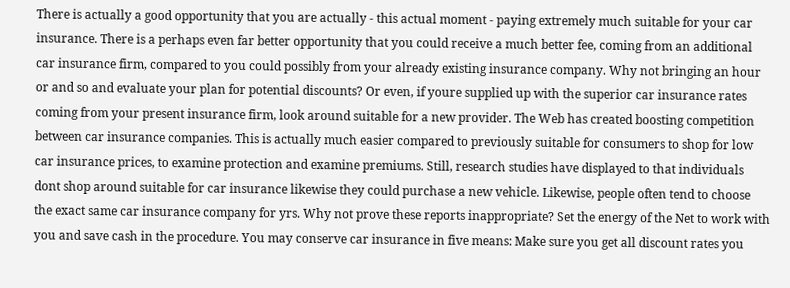There is actually a good opportunity that you are actually - this actual moment - paying extremely much suitable for your car insurance. There is a perhaps even far better opportunity that you could receive a much better fee, coming from an additional car insurance firm, compared to you could possibly from your already existing insurance company. Why not bringing an hour or and so and evaluate your plan for potential discounts? Or even, if youre supplied up with the superior car insurance rates coming from your present insurance firm, look around suitable for a new provider. The Web has created boosting competition between car insurance companies. This is actually much easier compared to previously suitable for consumers to shop for low car insurance prices, to examine protection and examine premiums. Still, research studies have displayed to that individuals dont shop around suitable for car insurance likewise they could purchase a new vehicle. Likewise, people often tend to choose the exact same car insurance company for yrs. Why not prove these reports inappropriate? Set the energy of the Net to work with you and save cash in the procedure. You may conserve car insurance in five means: Make sure you get all discount rates you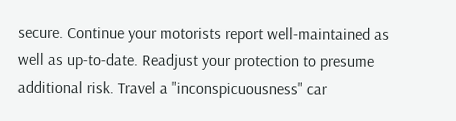secure. Continue your motorists report well-maintained as well as up-to-date. Readjust your protection to presume additional risk. Travel a "inconspicuousness" car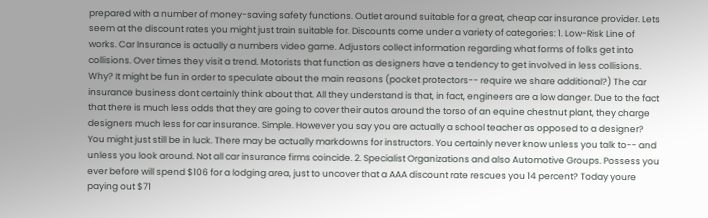prepared with a number of money-saving safety functions. Outlet around suitable for a great, cheap car insurance provider. Lets seem at the discount rates you might just train suitable for. Discounts come under a variety of categories: 1. Low-Risk Line of works. Car Insurance is actually a numbers video game. Adjustors collect information regarding what forms of folks get into collisions. Over times they visit a trend. Motorists that function as designers have a tendency to get involved in less collisions. Why? It might be fun in order to speculate about the main reasons (pocket protectors-- require we share additional?) The car insurance business dont certainly think about that. All they understand is that, in fact, engineers are a low danger. Due to the fact that there is much less odds that they are going to cover their autos around the torso of an equine chestnut plant, they charge designers much less for car insurance. Simple. However you say you are actually a school teacher as opposed to a designer? You might just still be in luck. There may be actually markdowns for instructors. You certainly never know unless you talk to-- and unless you look around. Not all car insurance firms coincide. 2. Specialist Organizations and also Automotive Groups. Possess you ever before will spend $106 for a lodging area, just to uncover that a AAA discount rate rescues you 14 percent? Today youre paying out $71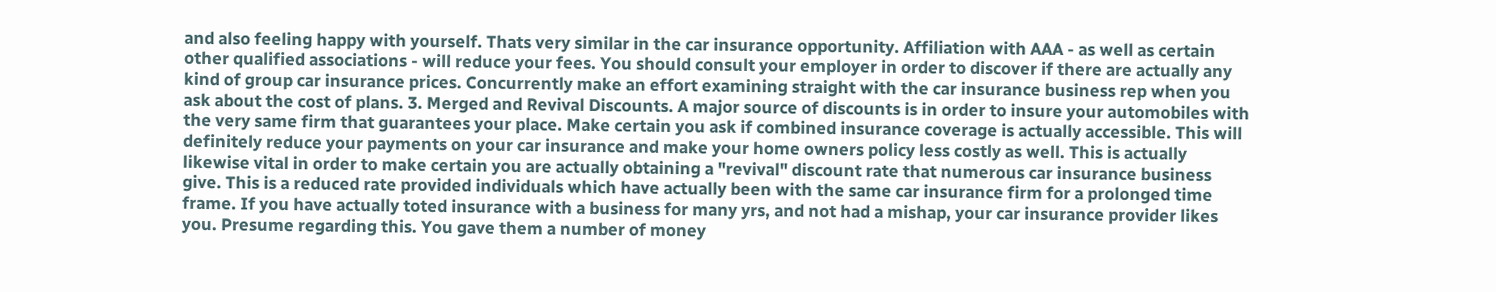and also feeling happy with yourself. Thats very similar in the car insurance opportunity. Affiliation with AAA - as well as certain other qualified associations - will reduce your fees. You should consult your employer in order to discover if there are actually any kind of group car insurance prices. Concurrently make an effort examining straight with the car insurance business rep when you ask about the cost of plans. 3. Merged and Revival Discounts. A major source of discounts is in order to insure your automobiles with the very same firm that guarantees your place. Make certain you ask if combined insurance coverage is actually accessible. This will definitely reduce your payments on your car insurance and make your home owners policy less costly as well. This is actually likewise vital in order to make certain you are actually obtaining a "revival" discount rate that numerous car insurance business give. This is a reduced rate provided individuals which have actually been with the same car insurance firm for a prolonged time frame. If you have actually toted insurance with a business for many yrs, and not had a mishap, your car insurance provider likes you. Presume regarding this. You gave them a number of money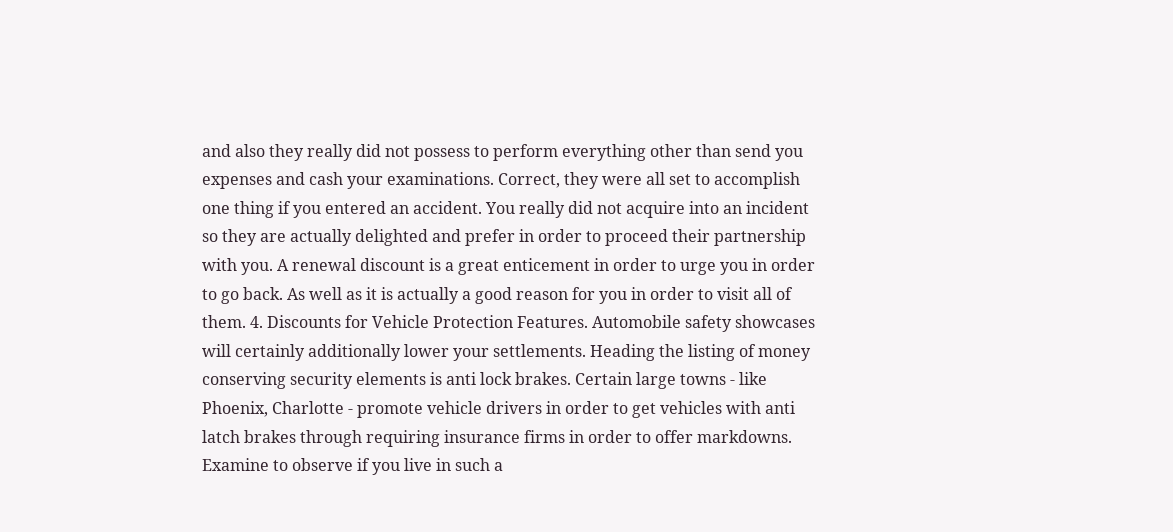and also they really did not possess to perform everything other than send you expenses and cash your examinations. Correct, they were all set to accomplish one thing if you entered an accident. You really did not acquire into an incident so they are actually delighted and prefer in order to proceed their partnership with you. A renewal discount is a great enticement in order to urge you in order to go back. As well as it is actually a good reason for you in order to visit all of them. 4. Discounts for Vehicle Protection Features. Automobile safety showcases will certainly additionally lower your settlements. Heading the listing of money conserving security elements is anti lock brakes. Certain large towns - like Phoenix, Charlotte - promote vehicle drivers in order to get vehicles with anti latch brakes through requiring insurance firms in order to offer markdowns. Examine to observe if you live in such a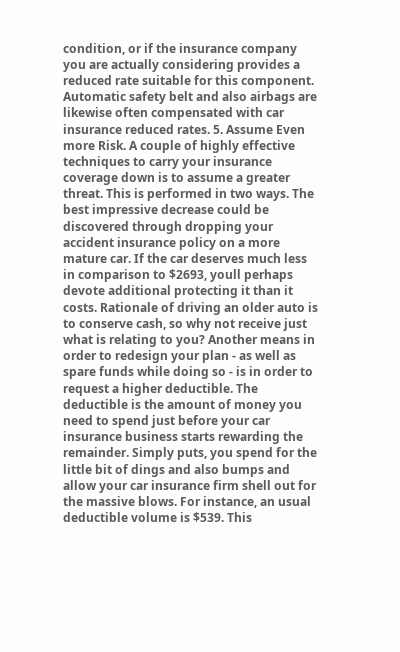condition, or if the insurance company you are actually considering provides a reduced rate suitable for this component. Automatic safety belt and also airbags are likewise often compensated with car insurance reduced rates. 5. Assume Even more Risk. A couple of highly effective techniques to carry your insurance coverage down is to assume a greater threat. This is performed in two ways. The best impressive decrease could be discovered through dropping your accident insurance policy on a more mature car. If the car deserves much less in comparison to $2693, youll perhaps devote additional protecting it than it costs. Rationale of driving an older auto is to conserve cash, so why not receive just what is relating to you? Another means in order to redesign your plan - as well as spare funds while doing so - is in order to request a higher deductible. The deductible is the amount of money you need to spend just before your car insurance business starts rewarding the remainder. Simply puts, you spend for the little bit of dings and also bumps and allow your car insurance firm shell out for the massive blows. For instance, an usual deductible volume is $539. This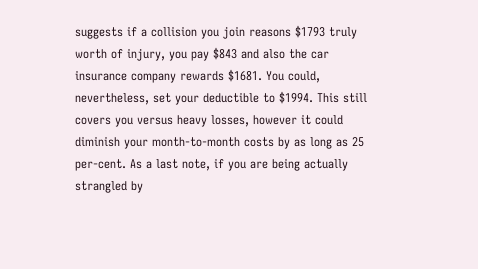suggests if a collision you join reasons $1793 truly worth of injury, you pay $843 and also the car insurance company rewards $1681. You could, nevertheless, set your deductible to $1994. This still covers you versus heavy losses, however it could diminish your month-to-month costs by as long as 25 per-cent. As a last note, if you are being actually strangled by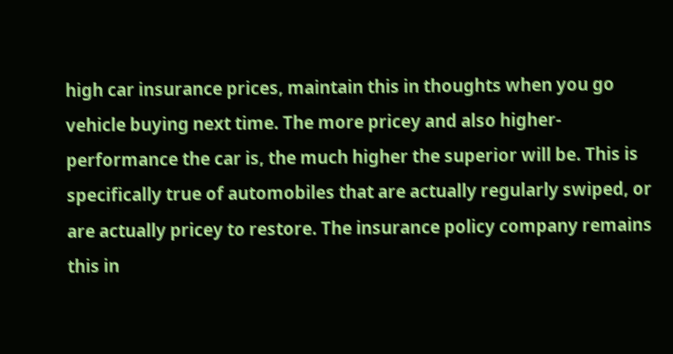high car insurance prices, maintain this in thoughts when you go vehicle buying next time. The more pricey and also higher-performance the car is, the much higher the superior will be. This is specifically true of automobiles that are actually regularly swiped, or are actually pricey to restore. The insurance policy company remains this in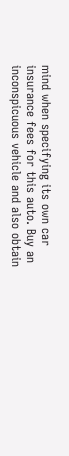mind when specifying its own car insurance fees for this auto. Buy an inconspicuous vehicle and also obtain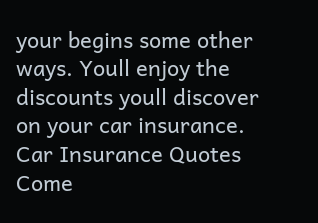your begins some other ways. Youll enjoy the discounts youll discover on your car insurance. Car Insurance Quotes Come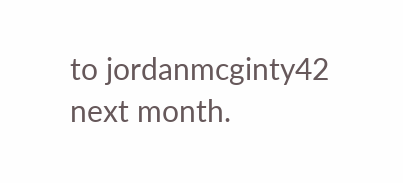to jordanmcginty42 next month.